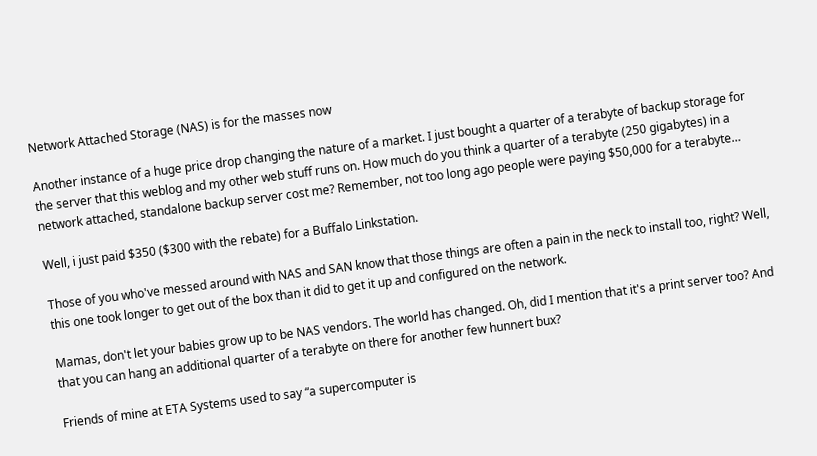Network Attached Storage (NAS) is for the masses now

Another instance of a huge price drop changing the nature of a market. I just bought a quarter of a terabyte of backup storage for the server that this weblog and my other web stuff runs on. How much do you think a quarter of a terabyte (250 gigabytes) in a network attached, standalone backup server cost me? Remember, not too long ago people were paying $50,000 for a terabyte…

Well, i just paid $350 ($300 with the rebate) for a Buffalo Linkstation.

Those of you who've messed around with NAS and SAN know that those things are often a pain in the neck to install too, right? Well, this one took longer to get out of the box than it did to get it up and configured on the network.

Mamas, don't let your babies grow up to be NAS vendors. The world has changed. Oh, did I mention that it's a print server too? And that you can hang an additional quarter of a terabyte on there for another few hunnert bux?

Friends of mine at ETA Systems used to say “a supercomputer is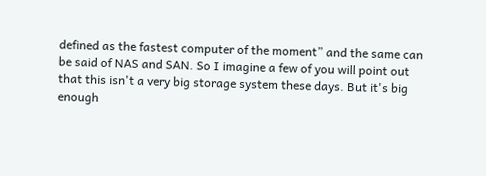defined as the fastest computer of the moment” and the same can be said of NAS and SAN. So I imagine a few of you will point out that this isn't a very big storage system these days. But it's big enough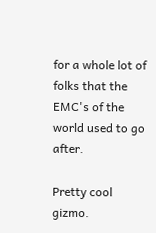for a whole lot of folks that the EMC's of the world used to go after.

Pretty cool gizmo.